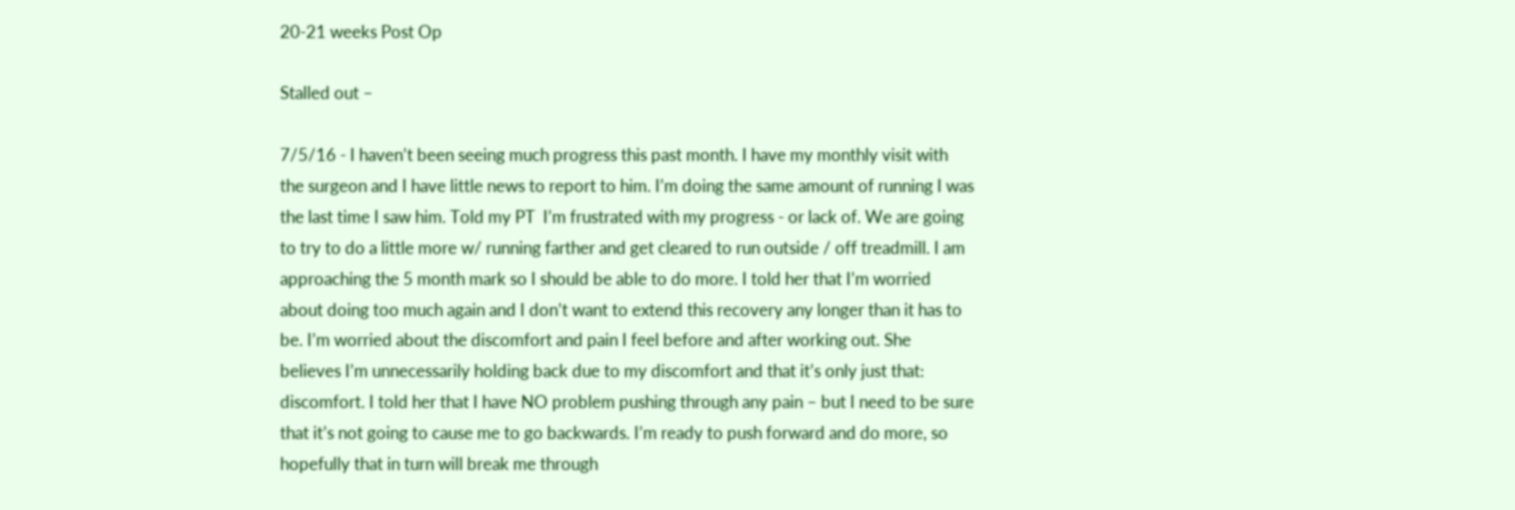20-21 weeks Post Op

Stalled out –

7/5/16 - I haven’t been seeing much progress this past month. I have my monthly visit with the surgeon and I have little news to report to him. I’m doing the same amount of running I was the last time I saw him. Told my PT  I’m frustrated with my progress - or lack of. We are going to try to do a little more w/ running farther and get cleared to run outside / off treadmill. I am approaching the 5 month mark so I should be able to do more. I told her that I’m worried about doing too much again and I don’t want to extend this recovery any longer than it has to be. I’m worried about the discomfort and pain I feel before and after working out. She believes I’m unnecessarily holding back due to my discomfort and that it’s only just that: discomfort. I told her that I have NO problem pushing through any pain – but I need to be sure that it’s not going to cause me to go backwards. I’m ready to push forward and do more, so hopefully that in turn will break me through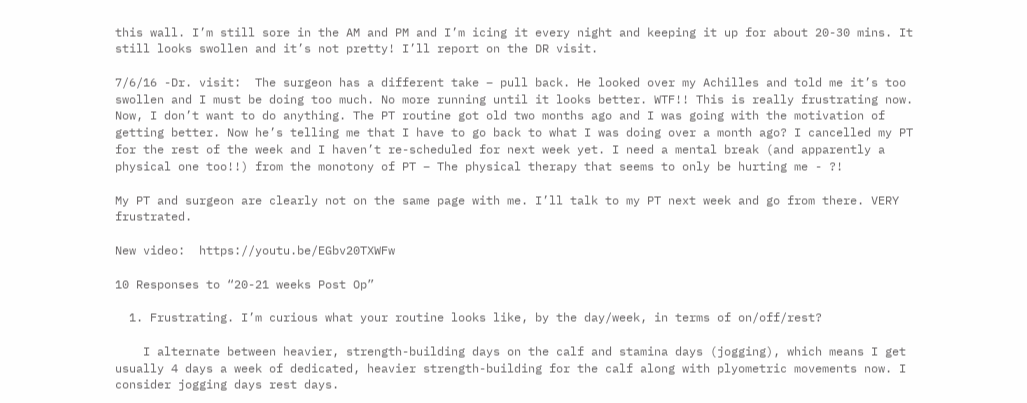this wall. I’m still sore in the AM and PM and I’m icing it every night and keeping it up for about 20-30 mins. It still looks swollen and it’s not pretty! I’ll report on the DR visit.

7/6/16 -Dr. visit:  The surgeon has a different take – pull back. He looked over my Achilles and told me it’s too swollen and I must be doing too much. No more running until it looks better. WTF!! This is really frustrating now. Now, I don’t want to do anything. The PT routine got old two months ago and I was going with the motivation of getting better. Now he’s telling me that I have to go back to what I was doing over a month ago? I cancelled my PT for the rest of the week and I haven’t re-scheduled for next week yet. I need a mental break (and apparently a physical one too!!) from the monotony of PT – The physical therapy that seems to only be hurting me - ?!

My PT and surgeon are clearly not on the same page with me. I’ll talk to my PT next week and go from there. VERY frustrated.

New video:  https://youtu.be/EGbv20TXWFw

10 Responses to “20-21 weeks Post Op”

  1. Frustrating. I’m curious what your routine looks like, by the day/week, in terms of on/off/rest?

    I alternate between heavier, strength-building days on the calf and stamina days (jogging), which means I get usually 4 days a week of dedicated, heavier strength-building for the calf along with plyometric movements now. I consider jogging days rest days.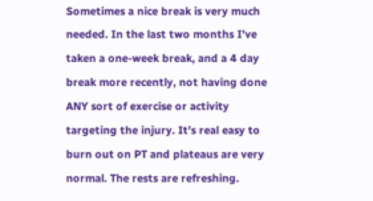Sometimes a nice break is very much needed. In the last two months I’ve taken a one-week break, and a 4 day break more recently, not having done ANY sort of exercise or activity targeting the injury. It’s real easy to burn out on PT and plateaus are very normal. The rests are refreshing.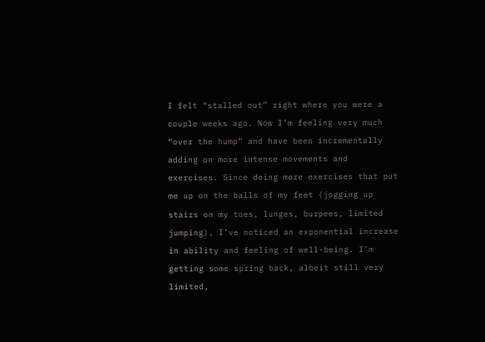I felt “stalled out” right where you were a couple weeks ago. Now I’m feeling very much “over the hump” and have been incrementally adding on more intense movements and exercises. Since doing more exercises that put me up on the balls of my feet (jogging up stairs on my toes, lunges, burpees, limited jumping), I’ve noticed an exponential increase in ability and feeling of well-being. I’m getting some spring back, albeit still very limited,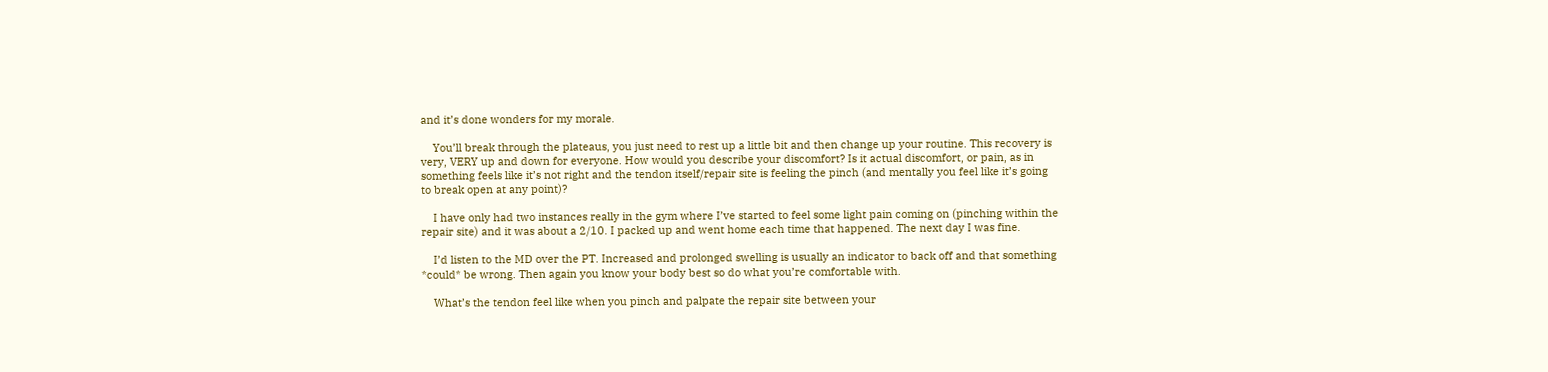and it’s done wonders for my morale.

    You’ll break through the plateaus, you just need to rest up a little bit and then change up your routine. This recovery is very, VERY up and down for everyone. How would you describe your discomfort? Is it actual discomfort, or pain, as in something feels like it’s not right and the tendon itself/repair site is feeling the pinch (and mentally you feel like it’s going to break open at any point)?

    I have only had two instances really in the gym where I’ve started to feel some light pain coming on (pinching within the repair site) and it was about a 2/10. I packed up and went home each time that happened. The next day I was fine.

    I’d listen to the MD over the PT. Increased and prolonged swelling is usually an indicator to back off and that something *could* be wrong. Then again you know your body best so do what you’re comfortable with.

    What’s the tendon feel like when you pinch and palpate the repair site between your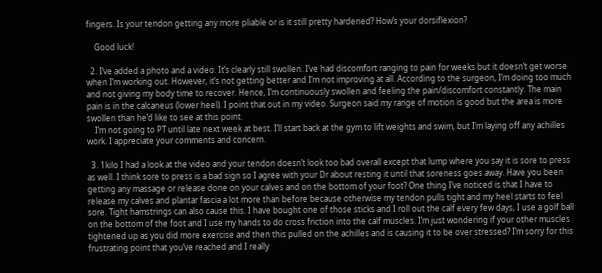fingers. Is your tendon getting any more pliable or is it still pretty hardened? How’s your dorsiflexion?

    Good luck!

  2. I’ve added a photo and a video. It’s clearly still swollen. I’ve had discomfort ranging to pain for weeks but it doesn’t get worse when I’m working out. However, it’s not getting better and I’m not improving at all. According to the surgeon, I’m doing too much and not giving my body time to recover. Hence, I’m continuously swollen and feeling the pain/discomfort constantly. The main pain is in the calcaneus (lower heel). I point that out in my video. Surgeon said my range of motion is good but the area is more swollen than he’d like to see at this point.
    I’m not going to PT until late next week at best. I’ll start back at the gym to lift weights and swim, but I’m laying off any achilles work. I appreciate your comments and concern.

  3. 1kilo I had a look at the video and your tendon doesn’t look too bad overall except that lump where you say it is sore to press as well. I think sore to press is a bad sign so I agree with your Dr about resting it until that soreness goes away. Have you been getting any massage or release done on your calves and on the bottom of your foot? One thing I’ve noticed is that I have to release my calves and plantar fascia a lot more than before because otherwise my tendon pulls tight and my heel starts to feel sore. Tight hamstrings can also cause this. I have bought one of those sticks and I roll out the calf every few days, I use a golf ball on the bottom of the foot and I use my hands to do cross friction into the calf muscles. I’m just wondering if your other muscles tightened up as you did more exercise and then this pulled on the achilles and is causing it to be over stressed? I’m sorry for this frustrating point that you’ve reached and I really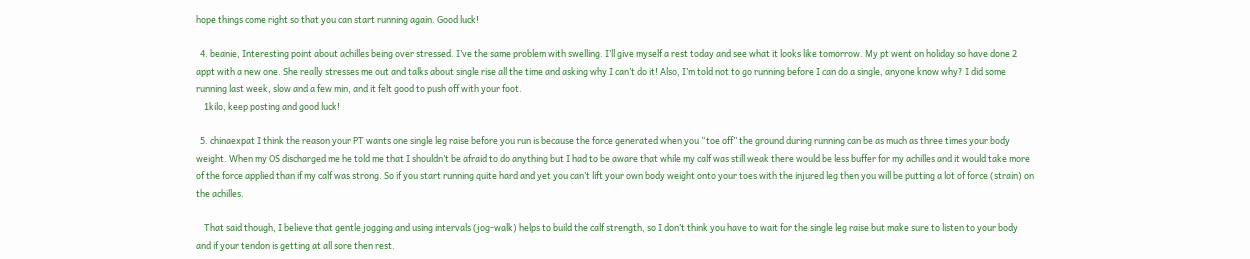hope things come right so that you can start running again. Good luck!

  4. beanie, Interesting point about achilles being over stressed. I’ve the same problem with swelling. I’ll give myself a rest today and see what it looks like tomorrow. My pt went on holiday so have done 2 appt with a new one. She really stresses me out and talks about single rise all the time and asking why I can’t do it! Also, I’m told not to go running before I can do a single, anyone know why? I did some running last week, slow and a few min, and it felt good to push off with your foot.
    1kilo, keep posting and good luck!

  5. chinaexpat I think the reason your PT wants one single leg raise before you run is because the force generated when you “toe off” the ground during running can be as much as three times your body weight. When my OS discharged me he told me that I shouldn’t be afraid to do anything but I had to be aware that while my calf was still weak there would be less buffer for my achilles and it would take more of the force applied than if my calf was strong. So if you start running quite hard and yet you can’t lift your own body weight onto your toes with the injured leg then you will be putting a lot of force (strain) on the achilles.

    That said though, I believe that gentle jogging and using intervals (jog-walk) helps to build the calf strength, so I don’t think you have to wait for the single leg raise but make sure to listen to your body and if your tendon is getting at all sore then rest.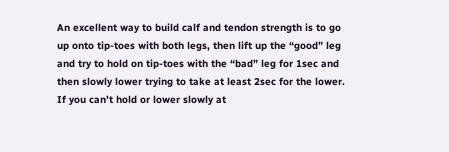An excellent way to build calf and tendon strength is to go up onto tip-toes with both legs, then lift up the “good” leg and try to hold on tip-toes with the “bad” leg for 1sec and then slowly lower trying to take at least 2sec for the lower. If you can’t hold or lower slowly at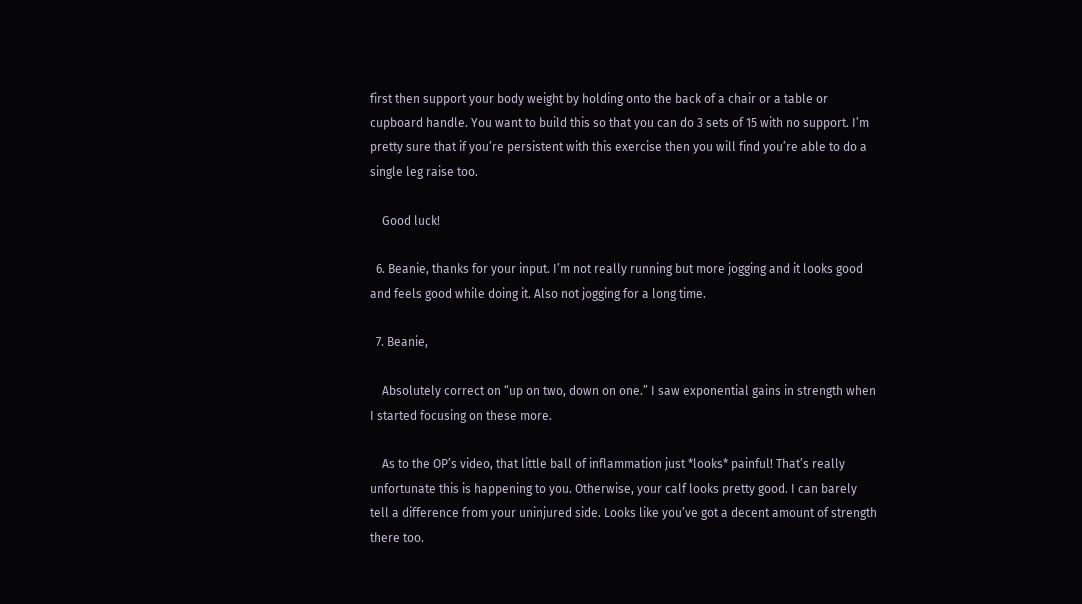first then support your body weight by holding onto the back of a chair or a table or cupboard handle. You want to build this so that you can do 3 sets of 15 with no support. I’m pretty sure that if you’re persistent with this exercise then you will find you’re able to do a single leg raise too.

    Good luck!

  6. Beanie, thanks for your input. I’m not really running but more jogging and it looks good and feels good while doing it. Also not jogging for a long time.

  7. Beanie,

    Absolutely correct on “up on two, down on one.” I saw exponential gains in strength when I started focusing on these more.

    As to the OP’s video, that little ball of inflammation just *looks* painful! That’s really unfortunate this is happening to you. Otherwise, your calf looks pretty good. I can barely tell a difference from your uninjured side. Looks like you’ve got a decent amount of strength there too.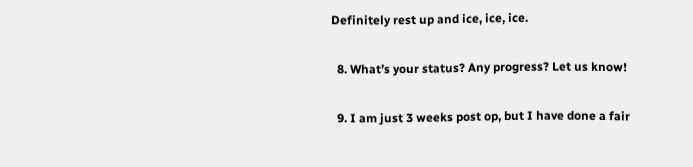Definitely rest up and ice, ice, ice.

  8. What’s your status? Any progress? Let us know!

  9. I am just 3 weeks post op, but I have done a fair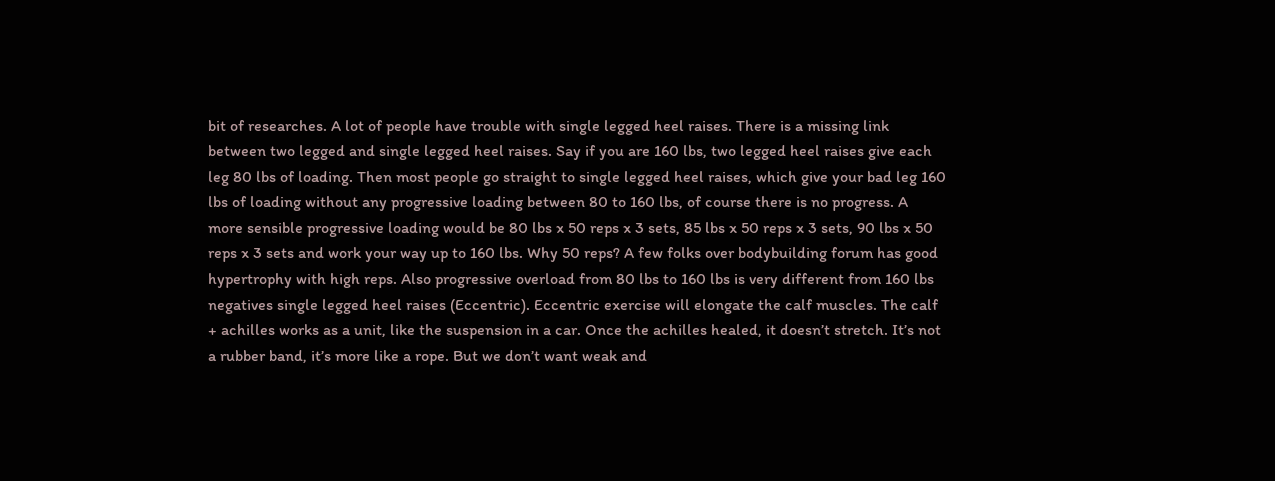bit of researches. A lot of people have trouble with single legged heel raises. There is a missing link between two legged and single legged heel raises. Say if you are 160 lbs, two legged heel raises give each leg 80 lbs of loading. Then most people go straight to single legged heel raises, which give your bad leg 160 lbs of loading without any progressive loading between 80 to 160 lbs, of course there is no progress. A more sensible progressive loading would be 80 lbs x 50 reps x 3 sets, 85 lbs x 50 reps x 3 sets, 90 lbs x 50 reps x 3 sets and work your way up to 160 lbs. Why 50 reps? A few folks over bodybuilding forum has good hypertrophy with high reps. Also progressive overload from 80 lbs to 160 lbs is very different from 160 lbs negatives single legged heel raises (Eccentric). Eccentric exercise will elongate the calf muscles. The calf + achilles works as a unit, like the suspension in a car. Once the achilles healed, it doesn’t stretch. It’s not a rubber band, it’s more like a rope. But we don’t want weak and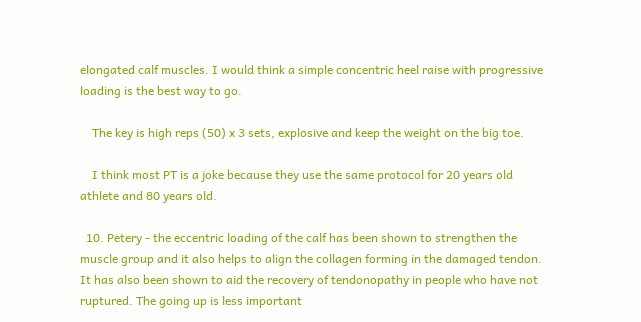elongated calf muscles. I would think a simple concentric heel raise with progressive loading is the best way to go.

    The key is high reps (50) x 3 sets, explosive and keep the weight on the big toe.

    I think most PT is a joke because they use the same protocol for 20 years old athlete and 80 years old.

  10. Petery - the eccentric loading of the calf has been shown to strengthen the muscle group and it also helps to align the collagen forming in the damaged tendon. It has also been shown to aid the recovery of tendonopathy in people who have not ruptured. The going up is less important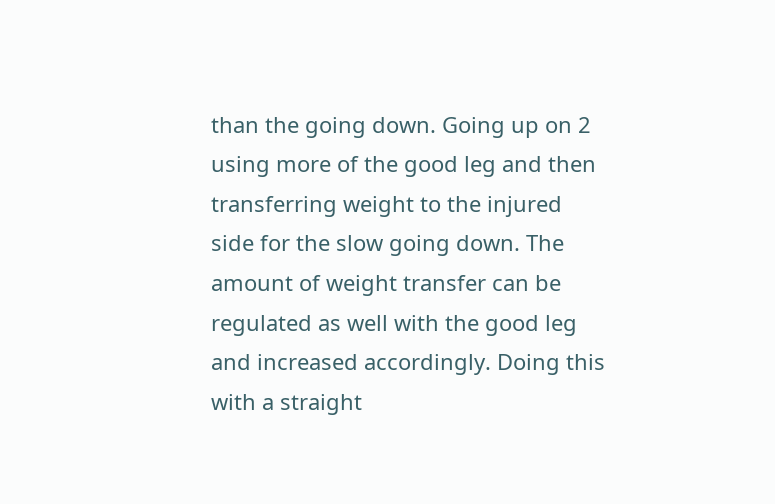than the going down. Going up on 2 using more of the good leg and then transferring weight to the injured side for the slow going down. The amount of weight transfer can be regulated as well with the good leg and increased accordingly. Doing this with a straight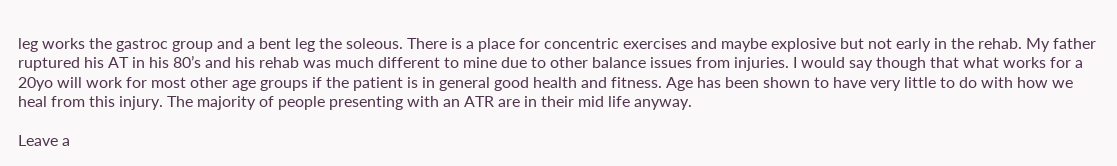leg works the gastroc group and a bent leg the soleous. There is a place for concentric exercises and maybe explosive but not early in the rehab. My father ruptured his AT in his 80’s and his rehab was much different to mine due to other balance issues from injuries. I would say though that what works for a 20yo will work for most other age groups if the patient is in general good health and fitness. Age has been shown to have very little to do with how we heal from this injury. The majority of people presenting with an ATR are in their mid life anyway.

Leave a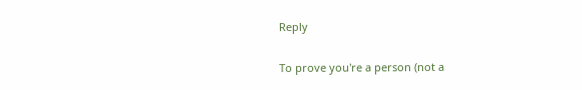Reply

To prove you're a person (not a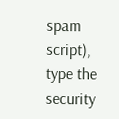spam script), type the security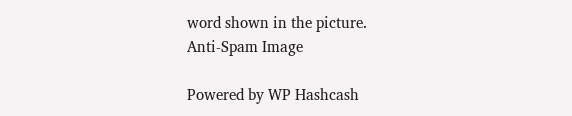word shown in the picture.
Anti-Spam Image

Powered by WP Hashcash